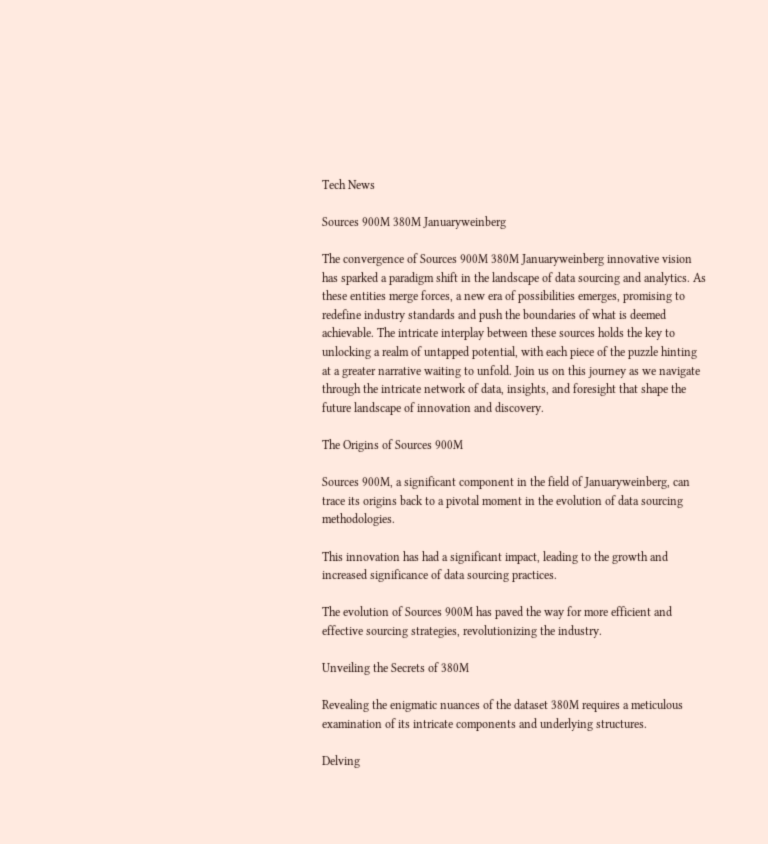Tech News

Sources 900M 380M Januaryweinberg

The convergence of Sources 900M 380M Januaryweinberg innovative vision has sparked a paradigm shift in the landscape of data sourcing and analytics. As these entities merge forces, a new era of possibilities emerges, promising to redefine industry standards and push the boundaries of what is deemed achievable. The intricate interplay between these sources holds the key to unlocking a realm of untapped potential, with each piece of the puzzle hinting at a greater narrative waiting to unfold. Join us on this journey as we navigate through the intricate network of data, insights, and foresight that shape the future landscape of innovation and discovery.

The Origins of Sources 900M

Sources 900M, a significant component in the field of Januaryweinberg, can trace its origins back to a pivotal moment in the evolution of data sourcing methodologies.

This innovation has had a significant impact, leading to the growth and increased significance of data sourcing practices.

The evolution of Sources 900M has paved the way for more efficient and effective sourcing strategies, revolutionizing the industry.

Unveiling the Secrets of 380M

Revealing the enigmatic nuances of the dataset 380M requires a meticulous examination of its intricate components and underlying structures.

Delving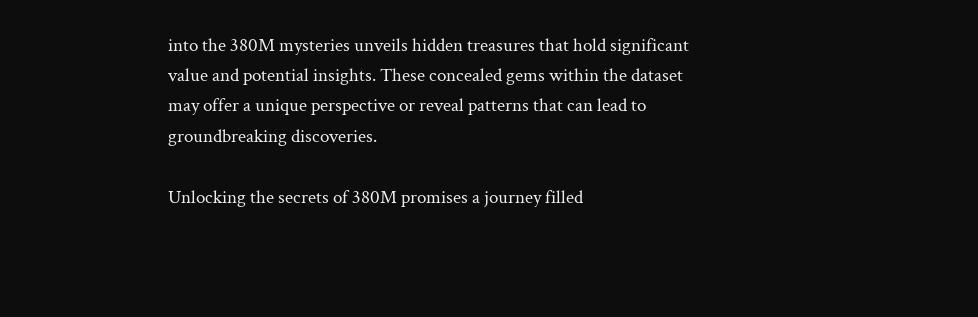into the 380M mysteries unveils hidden treasures that hold significant value and potential insights. These concealed gems within the dataset may offer a unique perspective or reveal patterns that can lead to groundbreaking discoveries.

Unlocking the secrets of 380M promises a journey filled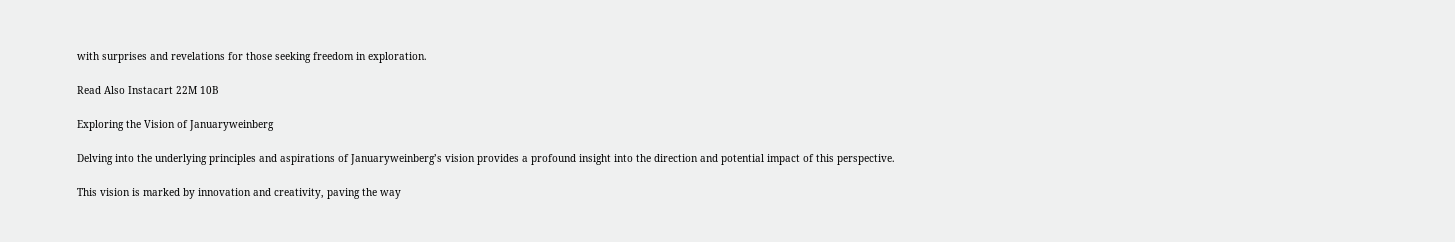with surprises and revelations for those seeking freedom in exploration.

Read Also Instacart 22M 10B

Exploring the Vision of Januaryweinberg

Delving into the underlying principles and aspirations of Januaryweinberg’s vision provides a profound insight into the direction and potential impact of this perspective.

This vision is marked by innovation and creativity, paving the way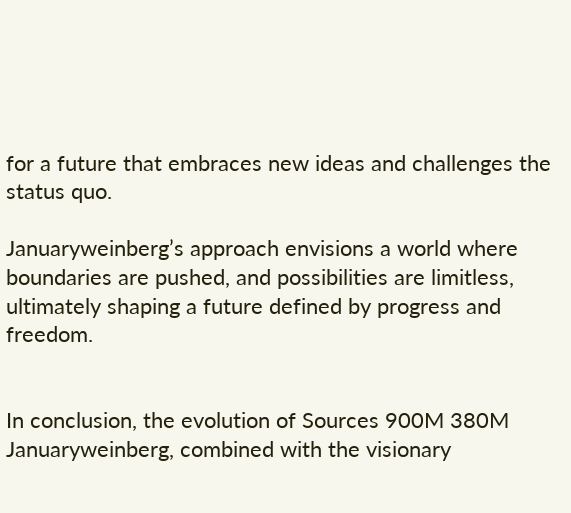for a future that embraces new ideas and challenges the status quo.

Januaryweinberg’s approach envisions a world where boundaries are pushed, and possibilities are limitless, ultimately shaping a future defined by progress and freedom.


In conclusion, the evolution of Sources 900M 380M Januaryweinberg, combined with the visionary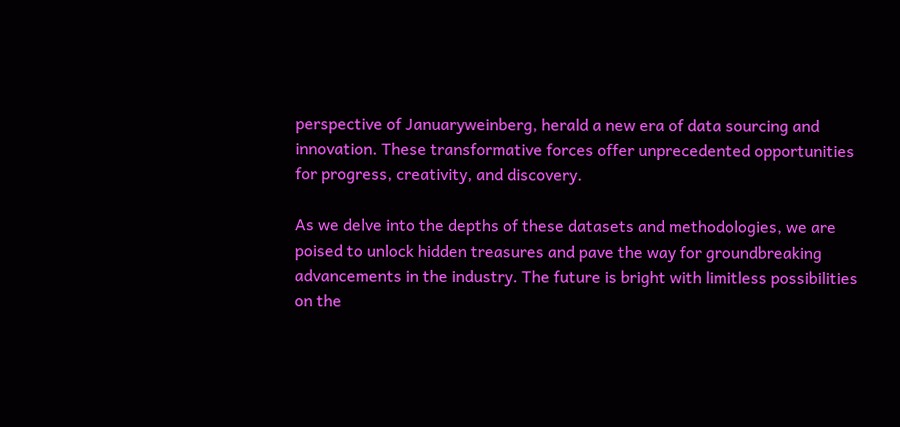perspective of Januaryweinberg, herald a new era of data sourcing and innovation. These transformative forces offer unprecedented opportunities for progress, creativity, and discovery.

As we delve into the depths of these datasets and methodologies, we are poised to unlock hidden treasures and pave the way for groundbreaking advancements in the industry. The future is bright with limitless possibilities on the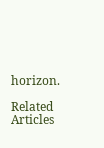horizon.

Related Articles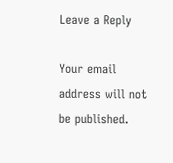Leave a Reply

Your email address will not be published.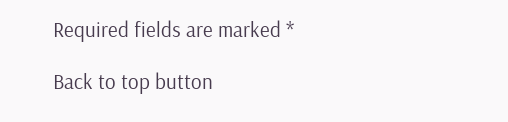Required fields are marked *

Back to top button